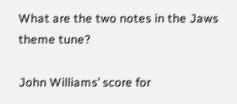What are the two notes in the Jaws theme tune?

John Williams’ score for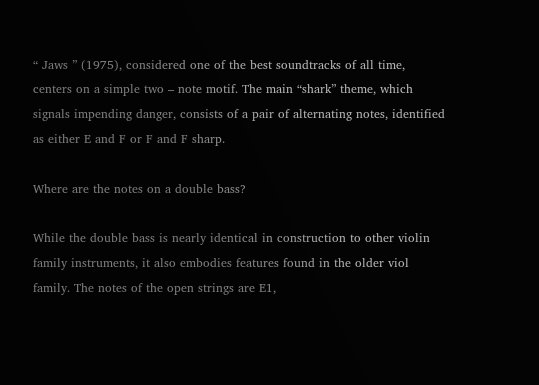“ Jaws ” (1975), considered one of the best soundtracks of all time, centers on a simple two – note motif. The main “shark” theme, which signals impending danger, consists of a pair of alternating notes, identified as either E and F or F and F sharp.

Where are the notes on a double bass?

While the double bass is nearly identical in construction to other violin family instruments, it also embodies features found in the older viol family. The notes of the open strings are E1,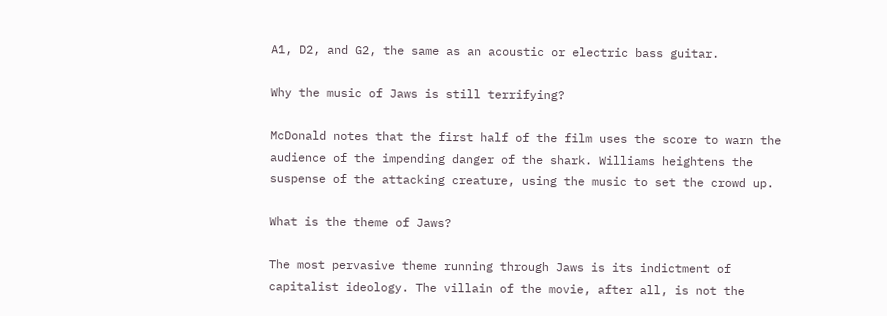A1, D2, and G2, the same as an acoustic or electric bass guitar.

Why the music of Jaws is still terrifying?

McDonald notes that the first half of the film uses the score to warn the audience of the impending danger of the shark. Williams heightens the suspense of the attacking creature, using the music to set the crowd up.

What is the theme of Jaws?

The most pervasive theme running through Jaws is its indictment of capitalist ideology. The villain of the movie, after all, is not the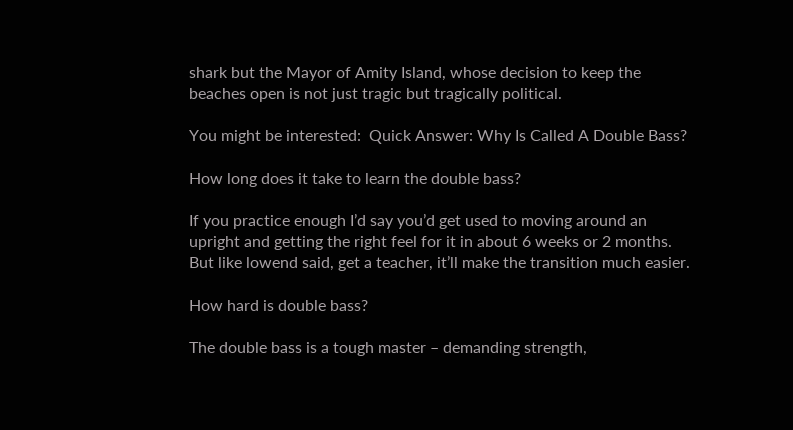shark but the Mayor of Amity Island, whose decision to keep the beaches open is not just tragic but tragically political.

You might be interested:  Quick Answer: Why Is Called A Double Bass?

How long does it take to learn the double bass?

If you practice enough I’d say you’d get used to moving around an upright and getting the right feel for it in about 6 weeks or 2 months. But like lowend said, get a teacher, it’ll make the transition much easier.

How hard is double bass?

The double bass is a tough master – demanding strength,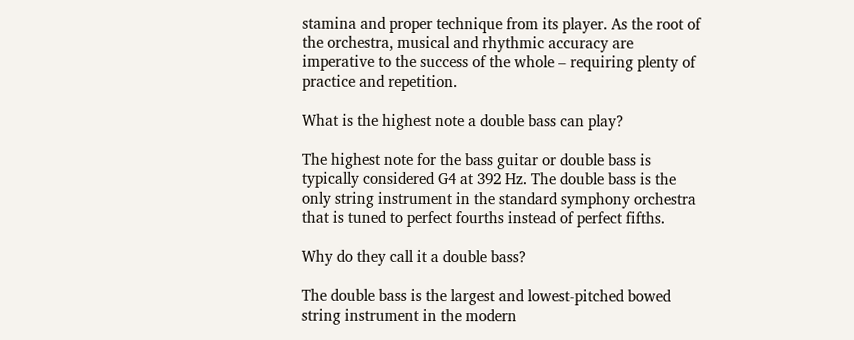stamina and proper technique from its player. As the root of the orchestra, musical and rhythmic accuracy are imperative to the success of the whole – requiring plenty of practice and repetition.

What is the highest note a double bass can play?

The highest note for the bass guitar or double bass is typically considered G4 at 392 Hz. The double bass is the only string instrument in the standard symphony orchestra that is tuned to perfect fourths instead of perfect fifths.

Why do they call it a double bass?

The double bass is the largest and lowest-pitched bowed string instrument in the modern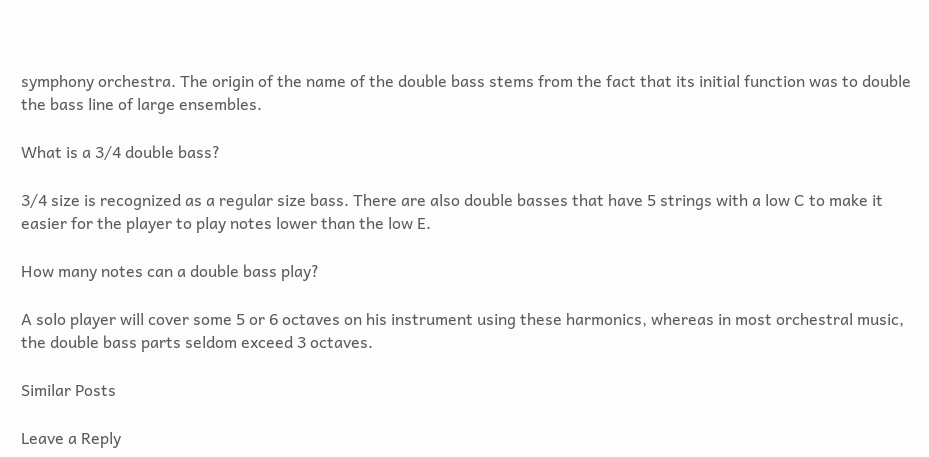symphony orchestra. The origin of the name of the double bass stems from the fact that its initial function was to double the bass line of large ensembles.

What is a 3/4 double bass?

3/4 size is recognized as a regular size bass. There are also double basses that have 5 strings with a low C to make it easier for the player to play notes lower than the low E.

How many notes can a double bass play?

A solo player will cover some 5 or 6 octaves on his instrument using these harmonics, whereas in most orchestral music, the double bass parts seldom exceed 3 octaves.

Similar Posts

Leave a Reply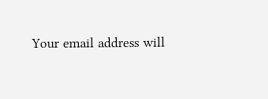Your email address will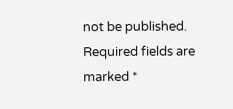not be published. Required fields are marked *